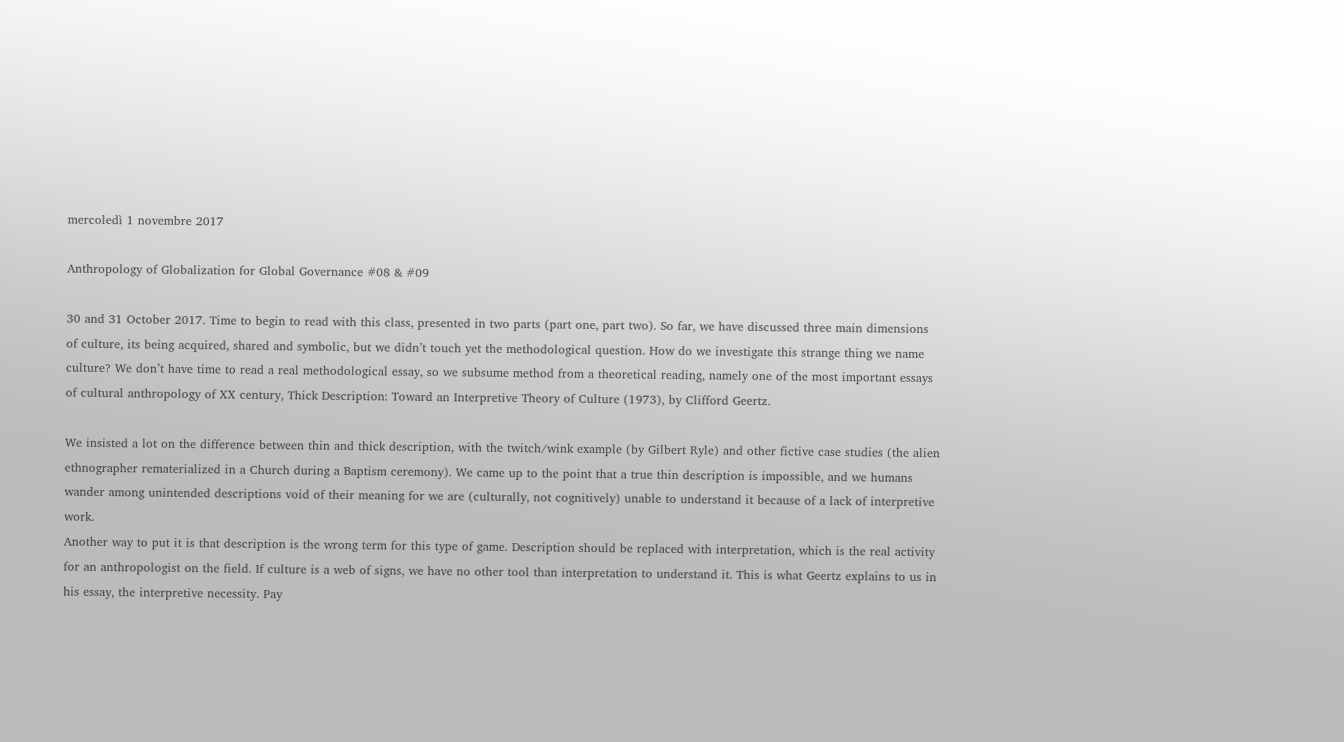mercoledì 1 novembre 2017

Anthropology of Globalization for Global Governance #08 & #09

30 and 31 October 2017. Time to begin to read with this class, presented in two parts (part one, part two). So far, we have discussed three main dimensions of culture, its being acquired, shared and symbolic, but we didn’t touch yet the methodological question. How do we investigate this strange thing we name culture? We don’t have time to read a real methodological essay, so we subsume method from a theoretical reading, namely one of the most important essays of cultural anthropology of XX century, Thick Description: Toward an Interpretive Theory of Culture (1973), by Clifford Geertz.

We insisted a lot on the difference between thin and thick description, with the twitch/wink example (by Gilbert Ryle) and other fictive case studies (the alien ethnographer rematerialized in a Church during a Baptism ceremony). We came up to the point that a true thin description is impossible, and we humans wander among unintended descriptions void of their meaning for we are (culturally, not cognitively) unable to understand it because of a lack of interpretive work.
Another way to put it is that description is the wrong term for this type of game. Description should be replaced with interpretation, which is the real activity for an anthropologist on the field. If culture is a web of signs, we have no other tool than interpretation to understand it. This is what Geertz explains to us in his essay, the interpretive necessity. Pay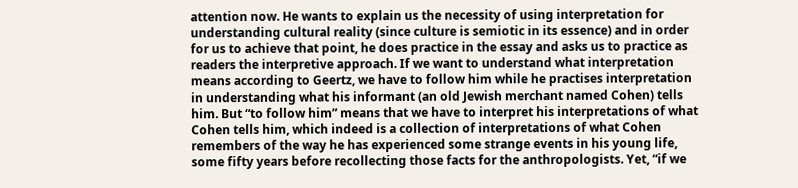attention now. He wants to explain us the necessity of using interpretation for understanding cultural reality (since culture is semiotic in its essence) and in order for us to achieve that point, he does practice in the essay and asks us to practice as readers the interpretive approach. If we want to understand what interpretation means according to Geertz, we have to follow him while he practises interpretation in understanding what his informant (an old Jewish merchant named Cohen) tells him. But “to follow him” means that we have to interpret his interpretations of what Cohen tells him, which indeed is a collection of interpretations of what Cohen remembers of the way he has experienced some strange events in his young life, some fifty years before recollecting those facts for the anthropologists. Yet, “if we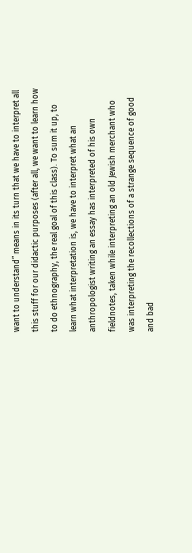want to understand” means in its turn that we have to interpret all this stuff for our didactic purposes (after all, we want to learn how to do ethnography, the real goal of this class). To sum it up, to learn what interpretation is, we have to interpret what an anthropologist writing an essay has interpreted of his own fieldnotes, taken while interpreting an old Jewish merchant who was interpreting the recollections of a strange sequence of good and bad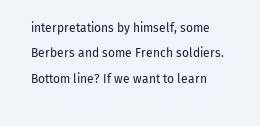interpretations by himself, some Berbers and some French soldiers. Bottom line? If we want to learn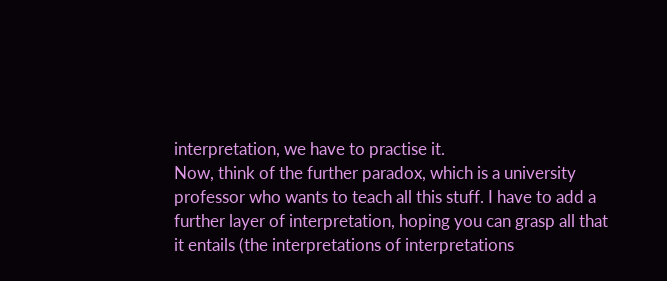interpretation, we have to practise it.
Now, think of the further paradox, which is a university professor who wants to teach all this stuff. I have to add a further layer of interpretation, hoping you can grasp all that it entails (the interpretations of interpretations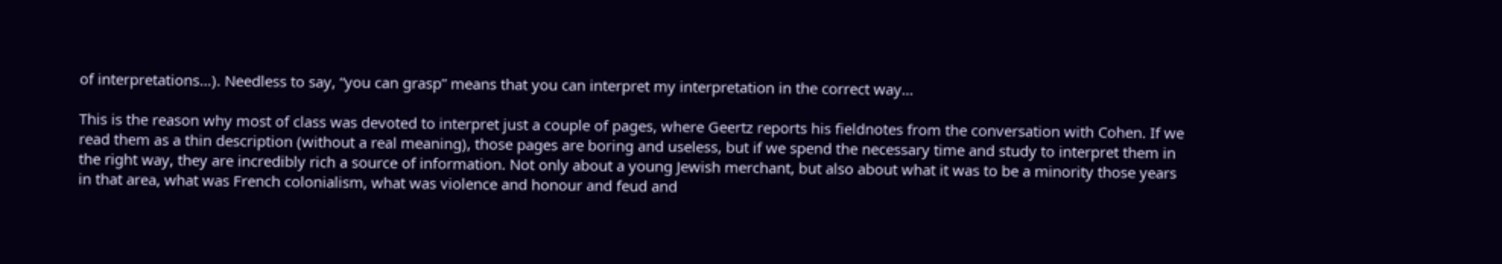of interpretations…). Needless to say, “you can grasp” means that you can interpret my interpretation in the correct way…

This is the reason why most of class was devoted to interpret just a couple of pages, where Geertz reports his fieldnotes from the conversation with Cohen. If we read them as a thin description (without a real meaning), those pages are boring and useless, but if we spend the necessary time and study to interpret them in the right way, they are incredibly rich a source of information. Not only about a young Jewish merchant, but also about what it was to be a minority those years in that area, what was French colonialism, what was violence and honour and feud and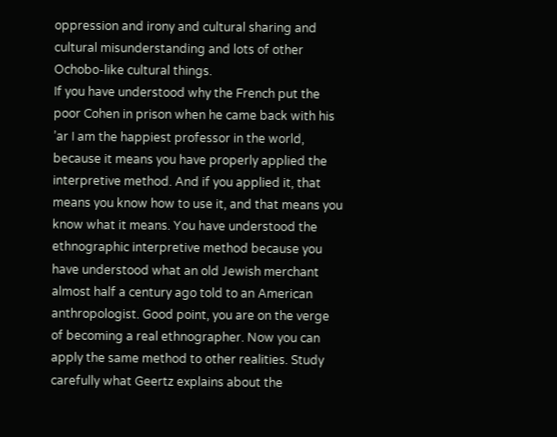oppression and irony and cultural sharing and cultural misunderstanding and lots of other Ochobo-like cultural things.
If you have understood why the French put the poor Cohen in prison when he came back with his ’ar I am the happiest professor in the world, because it means you have properly applied the interpretive method. And if you applied it, that means you know how to use it, and that means you know what it means. You have understood the ethnographic interpretive method because you have understood what an old Jewish merchant almost half a century ago told to an American anthropologist. Good point, you are on the verge of becoming a real ethnographer. Now you can apply the same method to other realities. Study carefully what Geertz explains about the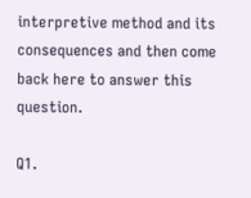interpretive method and its consequences and then come back here to answer this question.

Q1.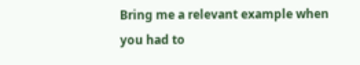Bring me a relevant example when you had to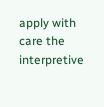apply with care the interpretive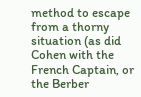method to escape from a thorny situation (as did Cohen with the French Captain, or the Berber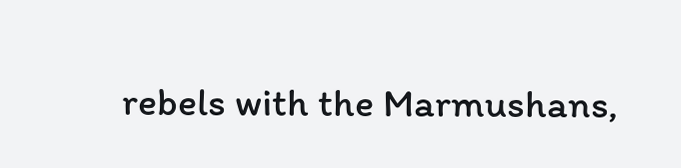rebels with the Marmushans,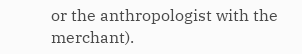or the anthropologist with the merchant).